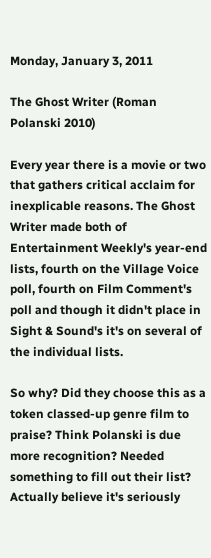Monday, January 3, 2011

The Ghost Writer (Roman Polanski 2010)

Every year there is a movie or two that gathers critical acclaim for inexplicable reasons. The Ghost Writer made both of Entertainment Weekly's year-end lists, fourth on the Village Voice poll, fourth on Film Comment's poll and though it didn't place in Sight & Sound's it's on several of the individual lists.

So why? Did they choose this as a token classed-up genre film to praise? Think Polanski is due more recognition? Needed something to fill out their list? Actually believe it's seriously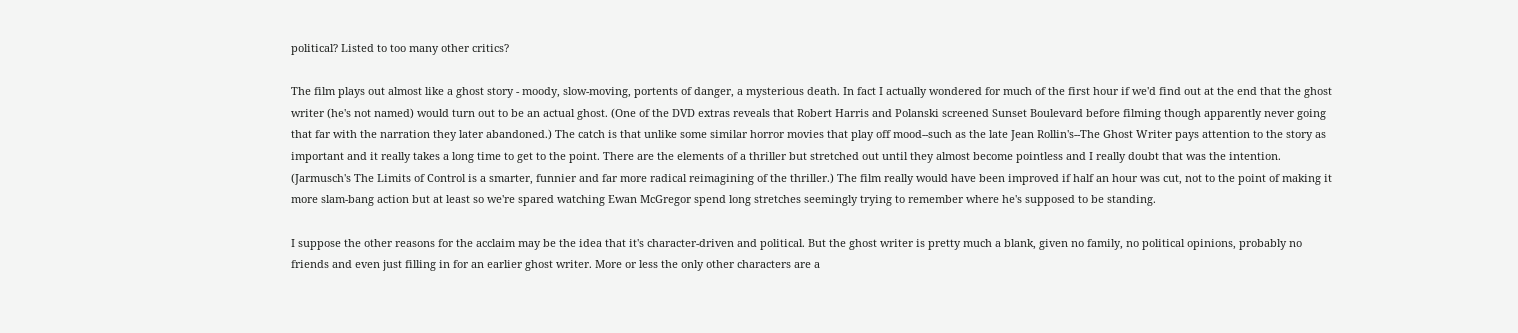political? Listed to too many other critics?

The film plays out almost like a ghost story - moody, slow-moving, portents of danger, a mysterious death. In fact I actually wondered for much of the first hour if we'd find out at the end that the ghost writer (he's not named) would turn out to be an actual ghost. (One of the DVD extras reveals that Robert Harris and Polanski screened Sunset Boulevard before filming though apparently never going that far with the narration they later abandoned.) The catch is that unlike some similar horror movies that play off mood--such as the late Jean Rollin's--The Ghost Writer pays attention to the story as important and it really takes a long time to get to the point. There are the elements of a thriller but stretched out until they almost become pointless and I really doubt that was the intention. (Jarmusch's The Limits of Control is a smarter, funnier and far more radical reimagining of the thriller.) The film really would have been improved if half an hour was cut, not to the point of making it more slam-bang action but at least so we're spared watching Ewan McGregor spend long stretches seemingly trying to remember where he's supposed to be standing.

I suppose the other reasons for the acclaim may be the idea that it's character-driven and political. But the ghost writer is pretty much a blank, given no family, no political opinions, probably no friends and even just filling in for an earlier ghost writer. More or less the only other characters are a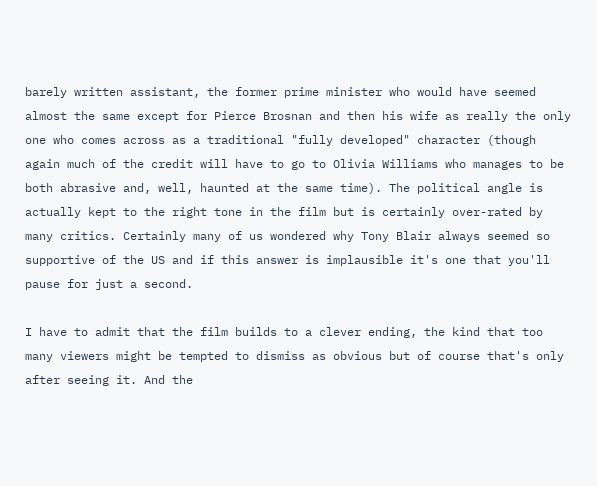barely written assistant, the former prime minister who would have seemed almost the same except for Pierce Brosnan and then his wife as really the only one who comes across as a traditional "fully developed" character (though again much of the credit will have to go to Olivia Williams who manages to be both abrasive and, well, haunted at the same time). The political angle is actually kept to the right tone in the film but is certainly over-rated by many critics. Certainly many of us wondered why Tony Blair always seemed so supportive of the US and if this answer is implausible it's one that you'll pause for just a second.

I have to admit that the film builds to a clever ending, the kind that too many viewers might be tempted to dismiss as obvious but of course that's only after seeing it. And the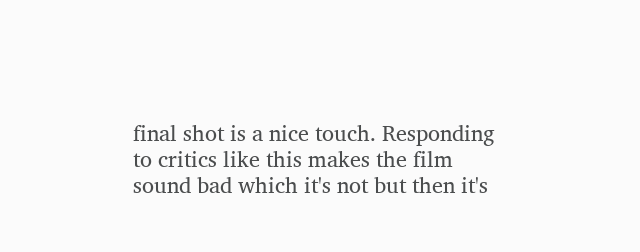final shot is a nice touch. Responding to critics like this makes the film sound bad which it's not but then it's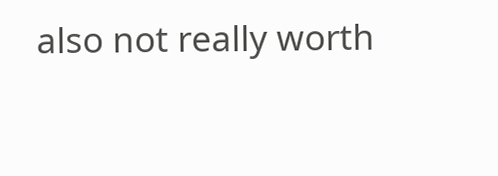also not really worth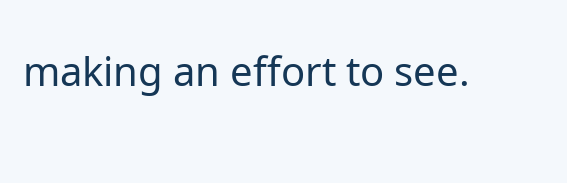making an effort to see.